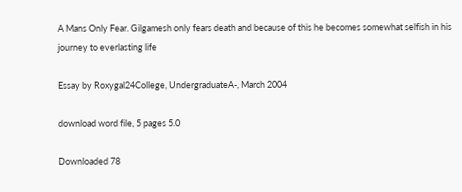A Mans Only Fear. Gilgamesh only fears death and because of this he becomes somewhat selfish in his journey to everlasting life

Essay by Roxygal24College, UndergraduateA-, March 2004

download word file, 5 pages 5.0

Downloaded 78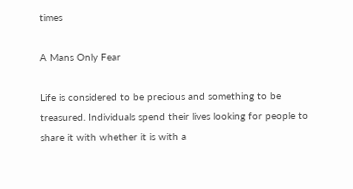times

A Mans Only Fear

Life is considered to be precious and something to be treasured. Individuals spend their lives looking for people to share it with whether it is with a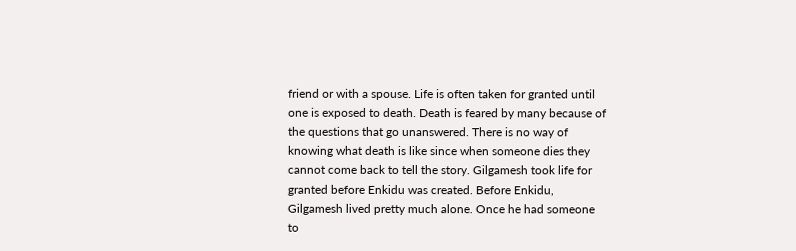friend or with a spouse. Life is often taken for granted until one is exposed to death. Death is feared by many because of the questions that go unanswered. There is no way of knowing what death is like since when someone dies they cannot come back to tell the story. Gilgamesh took life for granted before Enkidu was created. Before Enkidu, Gilgamesh lived pretty much alone. Once he had someone to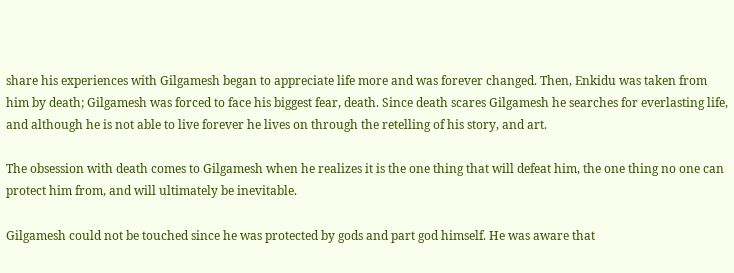share his experiences with Gilgamesh began to appreciate life more and was forever changed. Then, Enkidu was taken from him by death; Gilgamesh was forced to face his biggest fear, death. Since death scares Gilgamesh he searches for everlasting life, and although he is not able to live forever he lives on through the retelling of his story, and art.

The obsession with death comes to Gilgamesh when he realizes it is the one thing that will defeat him, the one thing no one can protect him from, and will ultimately be inevitable.

Gilgamesh could not be touched since he was protected by gods and part god himself. He was aware that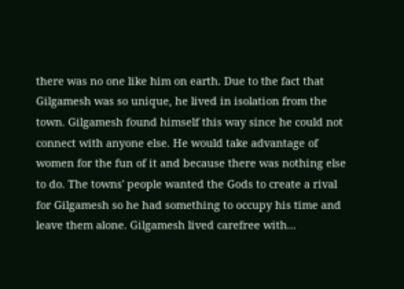there was no one like him on earth. Due to the fact that Gilgamesh was so unique, he lived in isolation from the town. Gilgamesh found himself this way since he could not connect with anyone else. He would take advantage of women for the fun of it and because there was nothing else to do. The towns' people wanted the Gods to create a rival for Gilgamesh so he had something to occupy his time and leave them alone. Gilgamesh lived carefree with...